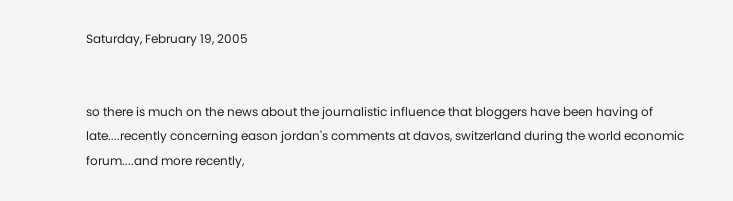Saturday, February 19, 2005


so there is much on the news about the journalistic influence that bloggers have been having of late....recently concerning eason jordan's comments at davos, switzerland during the world economic forum....and more recently,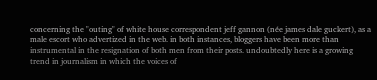concerning the "outing" of white house correspondent jeff gannon (née james dale guckert), as a male escort who advertized in the web. in both instances, bloggers have been more than instrumental in the resignation of both men from their posts. undoubtedly here is a growing trend in journalism in which the voices of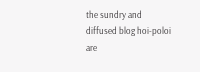the sundry and diffused blog hoi-poloi are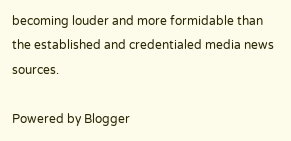becoming louder and more formidable than the established and credentialed media news sources.

Powered by Blogger